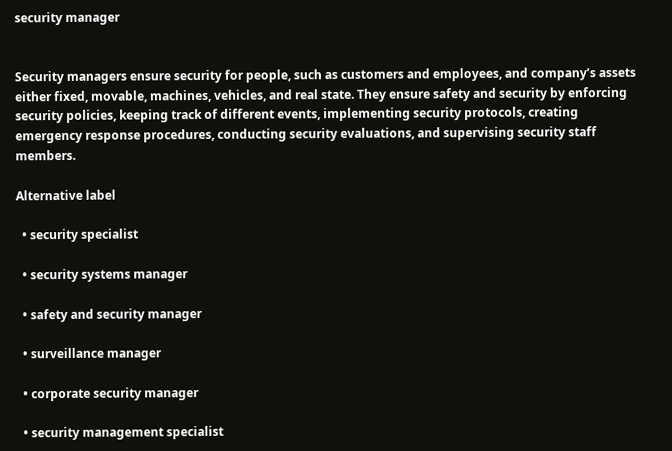security manager


Security managers ensure security for people, such as customers and employees, and company’s assets either fixed, movable, machines, vehicles, and real state. They ensure safety and security by enforcing security policies, keeping track of different events, implementing security protocols, creating emergency response procedures, conducting security evaluations, and supervising security staff members.

Alternative label

  • security specialist

  • security systems manager

  • safety and security manager

  • surveillance manager

  • corporate security manager

  • security management specialist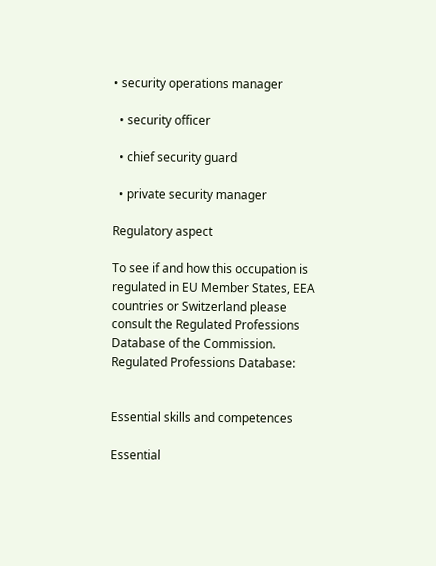• security operations manager

  • security officer

  • chief security guard

  • private security manager

Regulatory aspect

To see if and how this occupation is regulated in EU Member States, EEA countries or Switzerland please consult the Regulated Professions Database of the Commission. Regulated Professions Database:


Essential skills and competences

Essential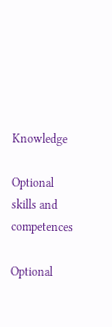Knowledge

Optional skills and competences

Optional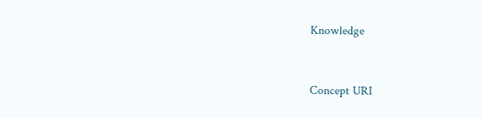Knowledge



Concept URI